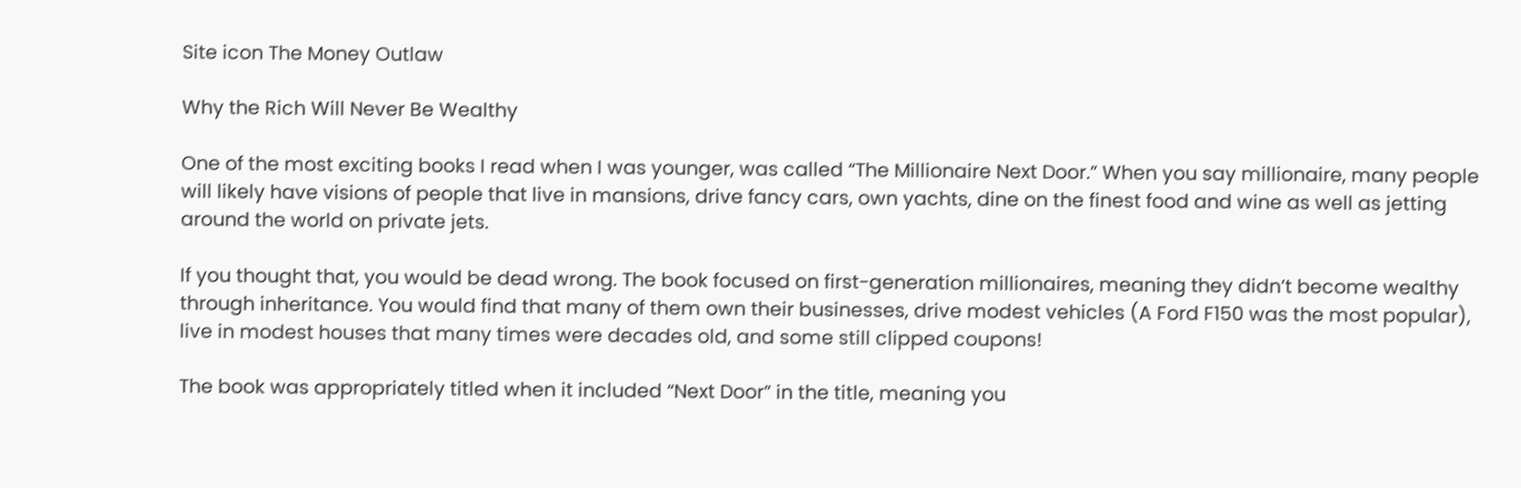Site icon The Money Outlaw

Why the Rich Will Never Be Wealthy

One of the most exciting books I read when I was younger, was called “The Millionaire Next Door.” When you say millionaire, many people will likely have visions of people that live in mansions, drive fancy cars, own yachts, dine on the finest food and wine as well as jetting around the world on private jets.

If you thought that, you would be dead wrong. The book focused on first-generation millionaires, meaning they didn’t become wealthy through inheritance. You would find that many of them own their businesses, drive modest vehicles (A Ford F150 was the most popular), live in modest houses that many times were decades old, and some still clipped coupons!

The book was appropriately titled when it included “Next Door” in the title, meaning you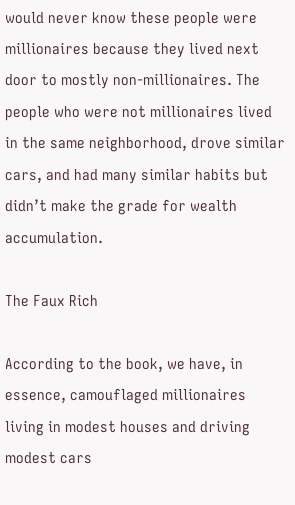would never know these people were millionaires because they lived next door to mostly non-millionaires. The people who were not millionaires lived in the same neighborhood, drove similar cars, and had many similar habits but didn’t make the grade for wealth accumulation.

The Faux Rich

According to the book, we have, in essence, camouflaged millionaires living in modest houses and driving modest cars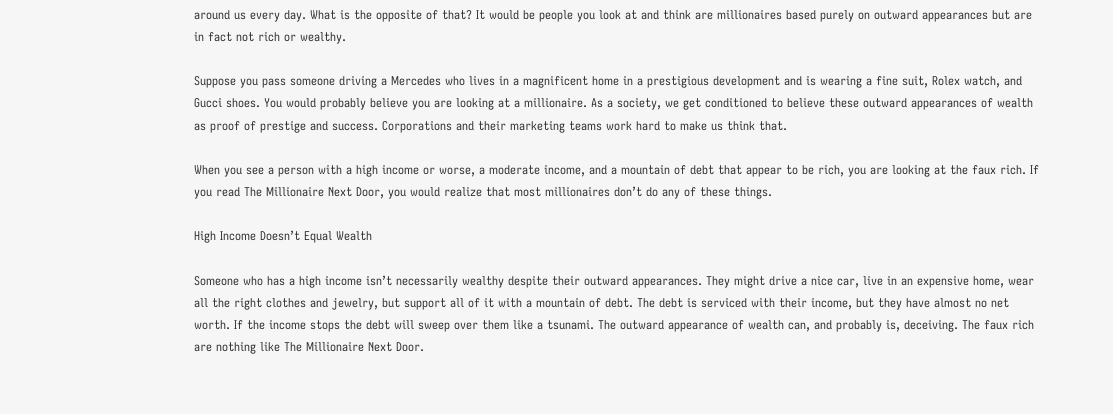around us every day. What is the opposite of that? It would be people you look at and think are millionaires based purely on outward appearances but are in fact not rich or wealthy.

Suppose you pass someone driving a Mercedes who lives in a magnificent home in a prestigious development and is wearing a fine suit, Rolex watch, and Gucci shoes. You would probably believe you are looking at a millionaire. As a society, we get conditioned to believe these outward appearances of wealth as proof of prestige and success. Corporations and their marketing teams work hard to make us think that.

When you see a person with a high income or worse, a moderate income, and a mountain of debt that appear to be rich, you are looking at the faux rich. If you read The Millionaire Next Door, you would realize that most millionaires don’t do any of these things.

High Income Doesn’t Equal Wealth

Someone who has a high income isn’t necessarily wealthy despite their outward appearances. They might drive a nice car, live in an expensive home, wear all the right clothes and jewelry, but support all of it with a mountain of debt. The debt is serviced with their income, but they have almost no net worth. If the income stops the debt will sweep over them like a tsunami. The outward appearance of wealth can, and probably is, deceiving. The faux rich are nothing like The Millionaire Next Door.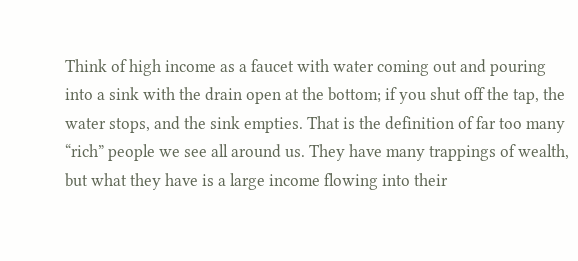Think of high income as a faucet with water coming out and pouring into a sink with the drain open at the bottom; if you shut off the tap, the water stops, and the sink empties. That is the definition of far too many “rich” people we see all around us. They have many trappings of wealth, but what they have is a large income flowing into their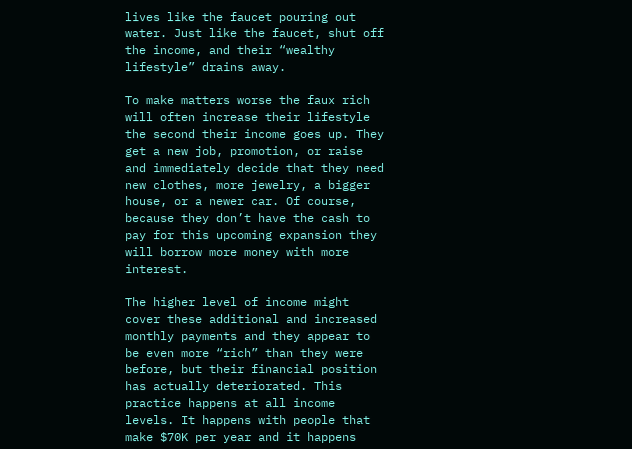lives like the faucet pouring out water. Just like the faucet, shut off the income, and their “wealthy lifestyle” drains away.

To make matters worse the faux rich will often increase their lifestyle the second their income goes up. They get a new job, promotion, or raise and immediately decide that they need new clothes, more jewelry, a bigger house, or a newer car. Of course, because they don’t have the cash to pay for this upcoming expansion they will borrow more money with more interest.

The higher level of income might cover these additional and increased monthly payments and they appear to be even more “rich” than they were before, but their financial position has actually deteriorated. This practice happens at all income levels. It happens with people that make $70K per year and it happens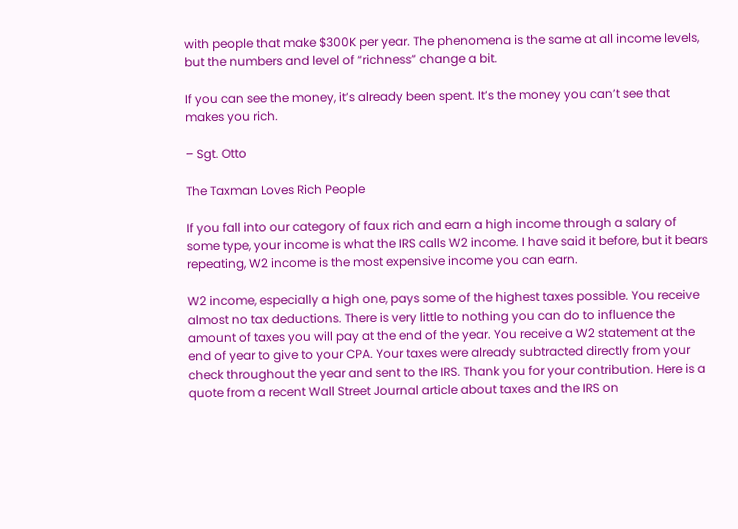with people that make $300K per year. The phenomena is the same at all income levels, but the numbers and level of “richness” change a bit.

If you can see the money, it’s already been spent. It’s the money you can’t see that makes you rich.

– Sgt. Otto

The Taxman Loves Rich People

If you fall into our category of faux rich and earn a high income through a salary of some type, your income is what the IRS calls W2 income. I have said it before, but it bears repeating, W2 income is the most expensive income you can earn.

W2 income, especially a high one, pays some of the highest taxes possible. You receive almost no tax deductions. There is very little to nothing you can do to influence the amount of taxes you will pay at the end of the year. You receive a W2 statement at the end of year to give to your CPA. Your taxes were already subtracted directly from your check throughout the year and sent to the IRS. Thank you for your contribution. Here is a quote from a recent Wall Street Journal article about taxes and the IRS on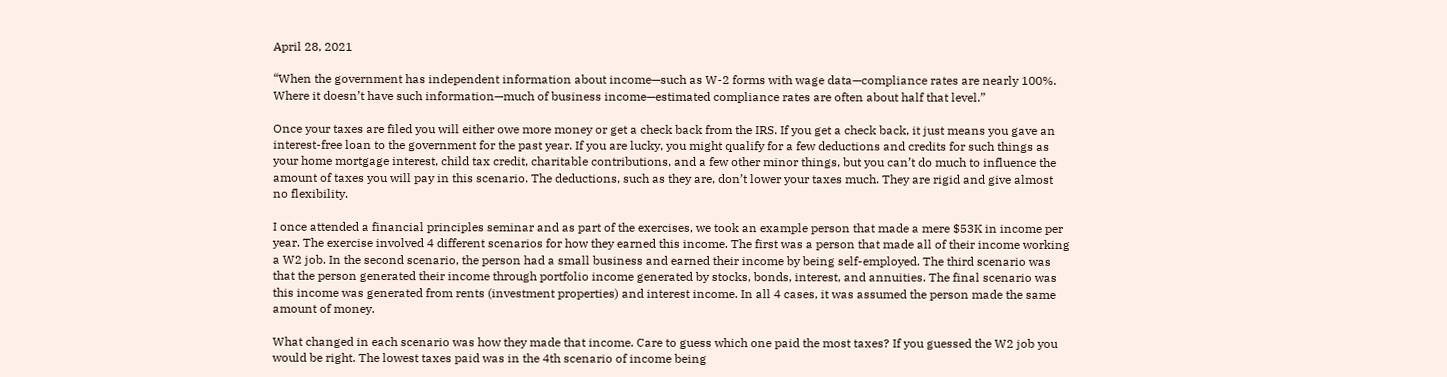April 28, 2021

“When the government has independent information about income—such as W-2 forms with wage data—compliance rates are nearly 100%. Where it doesn’t have such information—much of business income—estimated compliance rates are often about half that level.”

Once your taxes are filed you will either owe more money or get a check back from the IRS. If you get a check back, it just means you gave an interest-free loan to the government for the past year. If you are lucky, you might qualify for a few deductions and credits for such things as your home mortgage interest, child tax credit, charitable contributions, and a few other minor things, but you can’t do much to influence the amount of taxes you will pay in this scenario. The deductions, such as they are, don’t lower your taxes much. They are rigid and give almost no flexibility.

I once attended a financial principles seminar and as part of the exercises, we took an example person that made a mere $53K in income per year. The exercise involved 4 different scenarios for how they earned this income. The first was a person that made all of their income working a W2 job. In the second scenario, the person had a small business and earned their income by being self-employed. The third scenario was that the person generated their income through portfolio income generated by stocks, bonds, interest, and annuities. The final scenario was this income was generated from rents (investment properties) and interest income. In all 4 cases, it was assumed the person made the same amount of money.

What changed in each scenario was how they made that income. Care to guess which one paid the most taxes? If you guessed the W2 job you would be right. The lowest taxes paid was in the 4th scenario of income being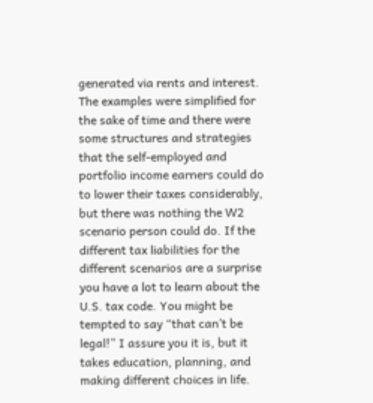generated via rents and interest. The examples were simplified for the sake of time and there were some structures and strategies that the self-employed and portfolio income earners could do to lower their taxes considerably, but there was nothing the W2 scenario person could do. If the different tax liabilities for the different scenarios are a surprise you have a lot to learn about the U.S. tax code. You might be tempted to say “that can’t be legal!” I assure you it is, but it takes education, planning, and making different choices in life.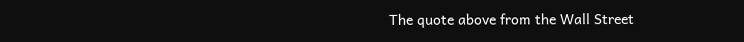The quote above from the Wall Street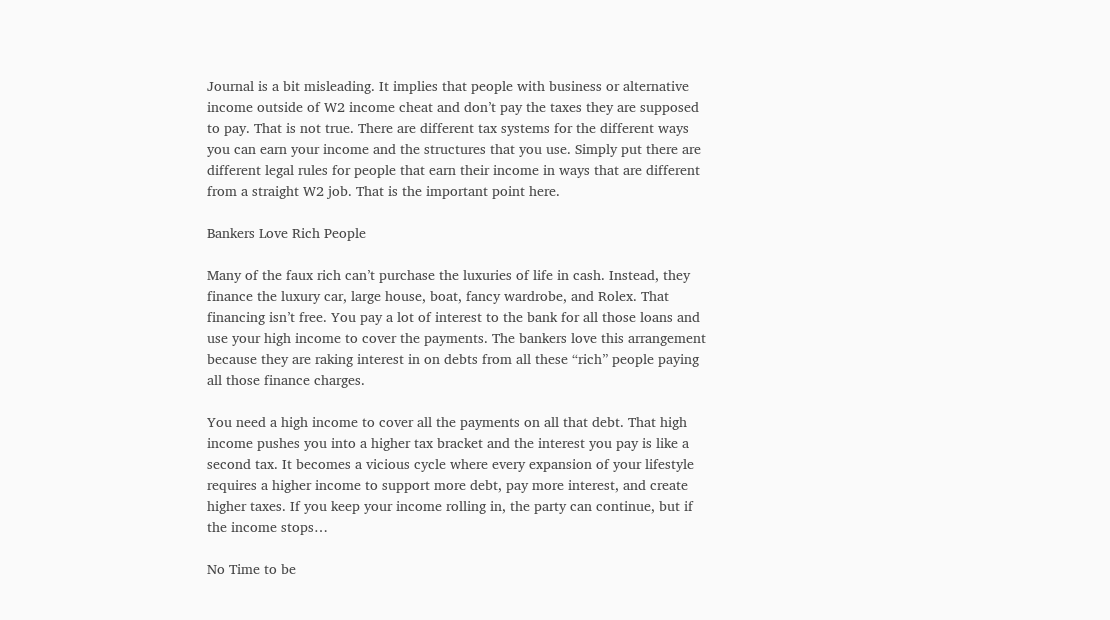Journal is a bit misleading. It implies that people with business or alternative income outside of W2 income cheat and don’t pay the taxes they are supposed to pay. That is not true. There are different tax systems for the different ways you can earn your income and the structures that you use. Simply put there are different legal rules for people that earn their income in ways that are different from a straight W2 job. That is the important point here.

Bankers Love Rich People

Many of the faux rich can’t purchase the luxuries of life in cash. Instead, they finance the luxury car, large house, boat, fancy wardrobe, and Rolex. That financing isn’t free. You pay a lot of interest to the bank for all those loans and use your high income to cover the payments. The bankers love this arrangement because they are raking interest in on debts from all these “rich” people paying all those finance charges.

You need a high income to cover all the payments on all that debt. That high income pushes you into a higher tax bracket and the interest you pay is like a second tax. It becomes a vicious cycle where every expansion of your lifestyle requires a higher income to support more debt, pay more interest, and create higher taxes. If you keep your income rolling in, the party can continue, but if the income stops…

No Time to be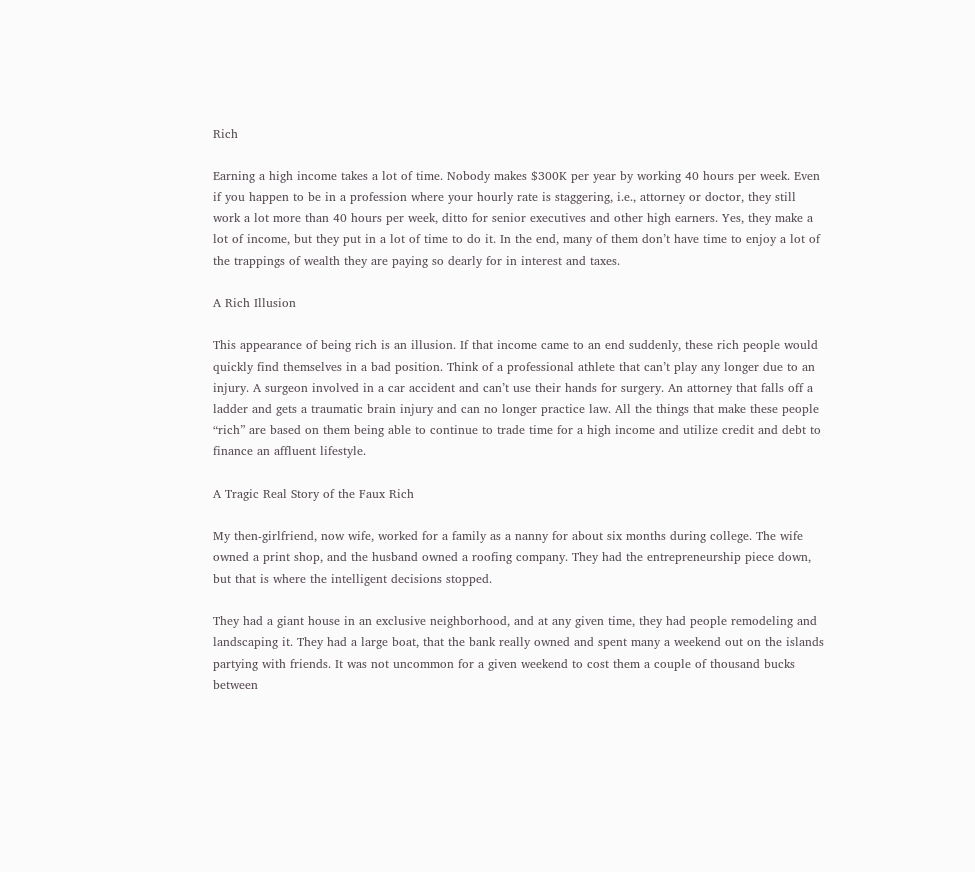Rich

Earning a high income takes a lot of time. Nobody makes $300K per year by working 40 hours per week. Even if you happen to be in a profession where your hourly rate is staggering, i.e., attorney or doctor, they still work a lot more than 40 hours per week, ditto for senior executives and other high earners. Yes, they make a lot of income, but they put in a lot of time to do it. In the end, many of them don’t have time to enjoy a lot of the trappings of wealth they are paying so dearly for in interest and taxes.

A Rich Illusion

This appearance of being rich is an illusion. If that income came to an end suddenly, these rich people would quickly find themselves in a bad position. Think of a professional athlete that can’t play any longer due to an injury. A surgeon involved in a car accident and can’t use their hands for surgery. An attorney that falls off a ladder and gets a traumatic brain injury and can no longer practice law. All the things that make these people “rich” are based on them being able to continue to trade time for a high income and utilize credit and debt to finance an affluent lifestyle.

A Tragic Real Story of the Faux Rich

My then-girlfriend, now wife, worked for a family as a nanny for about six months during college. The wife owned a print shop, and the husband owned a roofing company. They had the entrepreneurship piece down, but that is where the intelligent decisions stopped.

They had a giant house in an exclusive neighborhood, and at any given time, they had people remodeling and landscaping it. They had a large boat, that the bank really owned and spent many a weekend out on the islands partying with friends. It was not uncommon for a given weekend to cost them a couple of thousand bucks between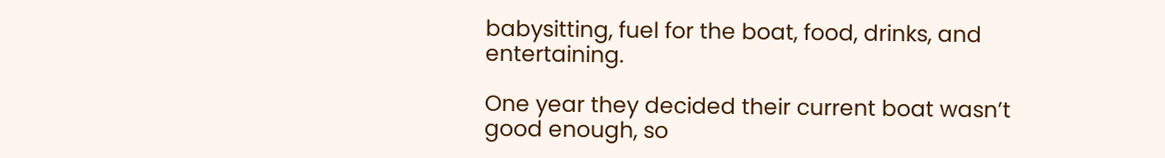babysitting, fuel for the boat, food, drinks, and entertaining.

One year they decided their current boat wasn’t good enough, so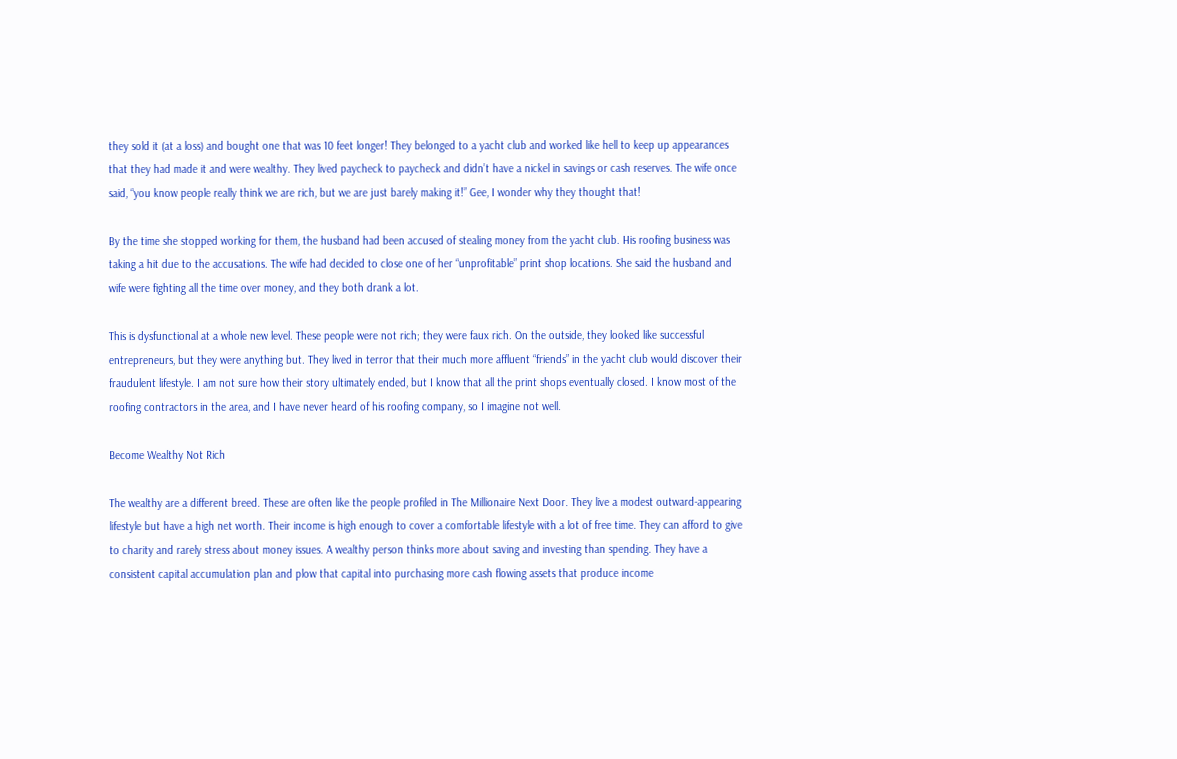they sold it (at a loss) and bought one that was 10 feet longer! They belonged to a yacht club and worked like hell to keep up appearances that they had made it and were wealthy. They lived paycheck to paycheck and didn’t have a nickel in savings or cash reserves. The wife once said, “you know people really think we are rich, but we are just barely making it!” Gee, I wonder why they thought that!

By the time she stopped working for them, the husband had been accused of stealing money from the yacht club. His roofing business was taking a hit due to the accusations. The wife had decided to close one of her “unprofitable” print shop locations. She said the husband and wife were fighting all the time over money, and they both drank a lot.

This is dysfunctional at a whole new level. These people were not rich; they were faux rich. On the outside, they looked like successful entrepreneurs, but they were anything but. They lived in terror that their much more affluent “friends” in the yacht club would discover their fraudulent lifestyle. I am not sure how their story ultimately ended, but I know that all the print shops eventually closed. I know most of the roofing contractors in the area, and I have never heard of his roofing company, so I imagine not well.

Become Wealthy Not Rich

The wealthy are a different breed. These are often like the people profiled in The Millionaire Next Door. They live a modest outward-appearing lifestyle but have a high net worth. Their income is high enough to cover a comfortable lifestyle with a lot of free time. They can afford to give to charity and rarely stress about money issues. A wealthy person thinks more about saving and investing than spending. They have a consistent capital accumulation plan and plow that capital into purchasing more cash flowing assets that produce income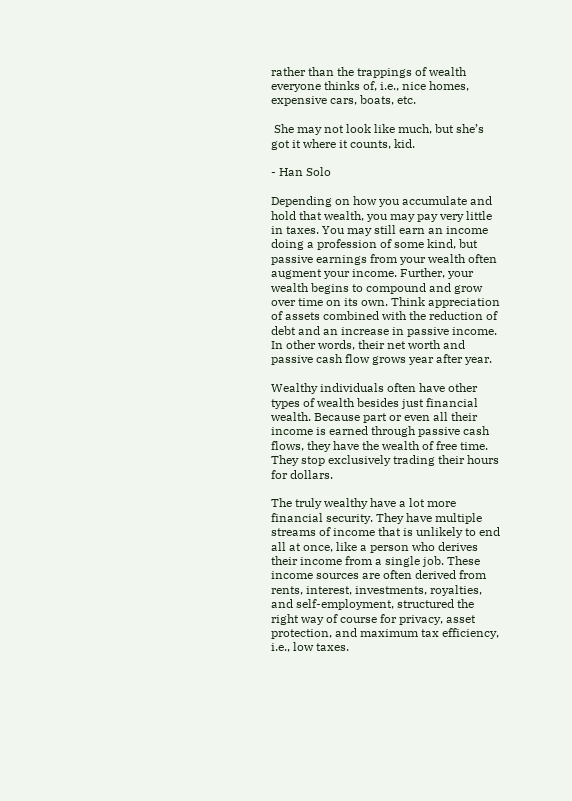rather than the trappings of wealth everyone thinks of, i.e., nice homes, expensive cars, boats, etc.

 She may not look like much, but she’s got it where it counts, kid.

- Han Solo

Depending on how you accumulate and hold that wealth, you may pay very little in taxes. You may still earn an income doing a profession of some kind, but passive earnings from your wealth often augment your income. Further, your wealth begins to compound and grow over time on its own. Think appreciation of assets combined with the reduction of debt and an increase in passive income. In other words, their net worth and passive cash flow grows year after year.

Wealthy individuals often have other types of wealth besides just financial wealth. Because part or even all their income is earned through passive cash flows, they have the wealth of free time. They stop exclusively trading their hours for dollars.

The truly wealthy have a lot more financial security. They have multiple streams of income that is unlikely to end all at once, like a person who derives their income from a single job. These income sources are often derived from rents, interest, investments, royalties, and self-employment, structured the right way of course for privacy, asset protection, and maximum tax efficiency, i.e., low taxes.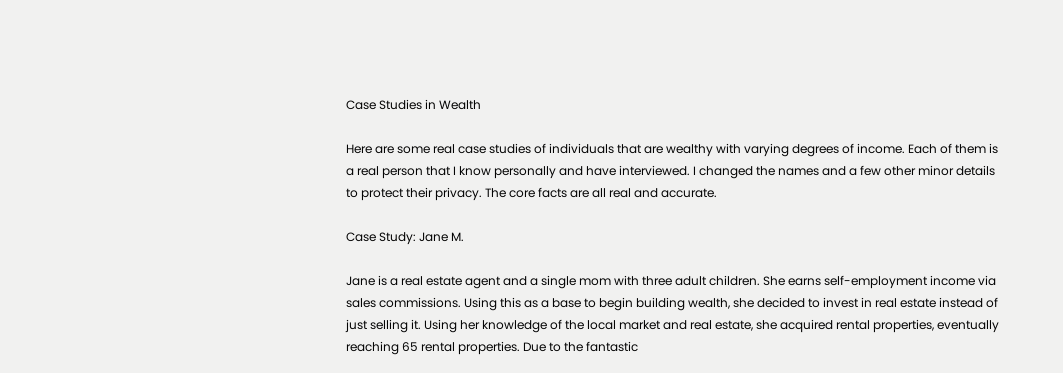Case Studies in Wealth

Here are some real case studies of individuals that are wealthy with varying degrees of income. Each of them is a real person that I know personally and have interviewed. I changed the names and a few other minor details to protect their privacy. The core facts are all real and accurate.

Case Study: Jane M.

Jane is a real estate agent and a single mom with three adult children. She earns self-employment income via sales commissions. Using this as a base to begin building wealth, she decided to invest in real estate instead of just selling it. Using her knowledge of the local market and real estate, she acquired rental properties, eventually reaching 65 rental properties. Due to the fantastic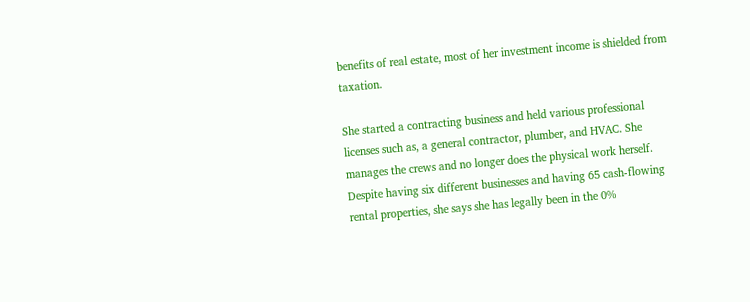benefits of real estate, most of her investment income is shielded from taxation.

She started a contracting business and held various professional licenses such as, a general contractor, plumber, and HVAC. She manages the crews and no longer does the physical work herself. Despite having six different businesses and having 65 cash-flowing rental properties, she says she has legally been in the 0%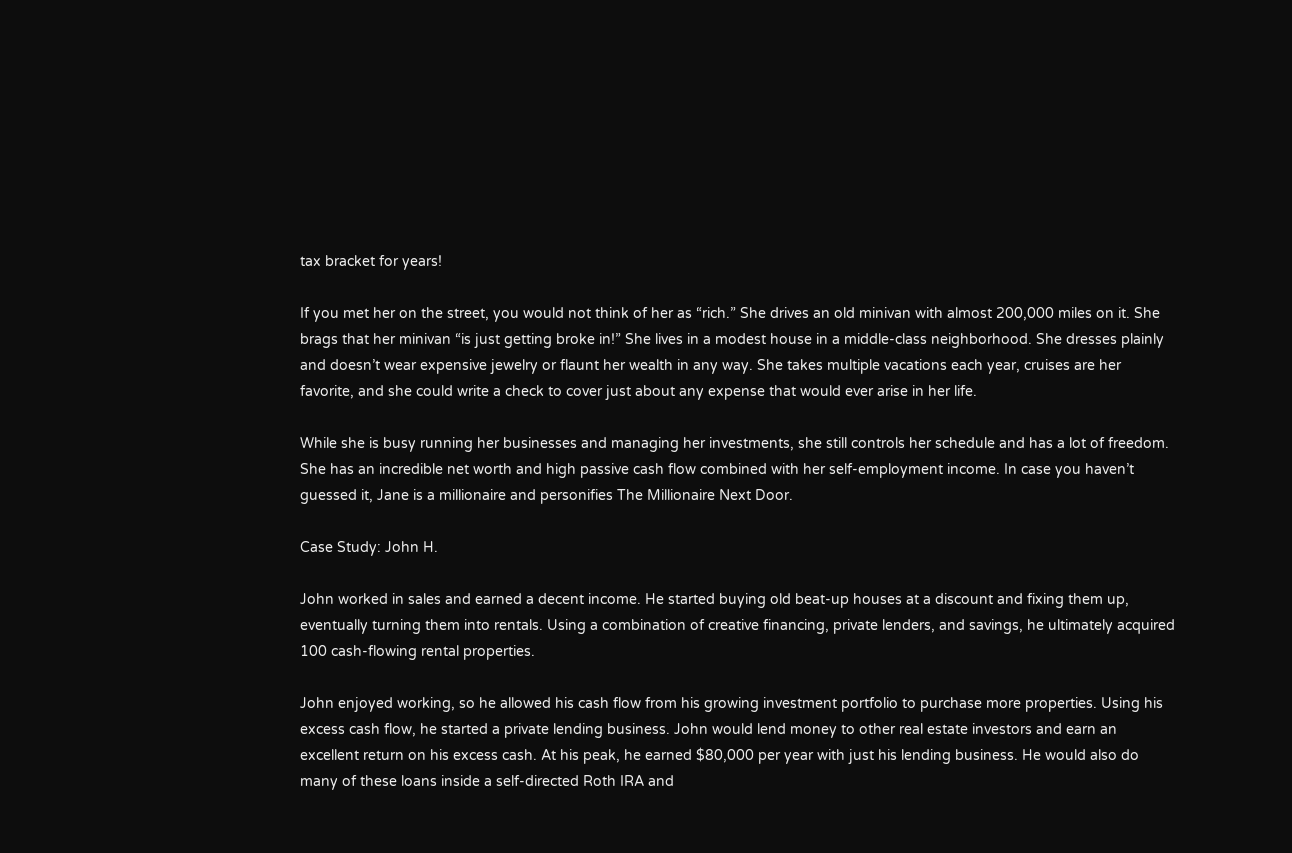tax bracket for years!

If you met her on the street, you would not think of her as “rich.” She drives an old minivan with almost 200,000 miles on it. She brags that her minivan “is just getting broke in!” She lives in a modest house in a middle-class neighborhood. She dresses plainly and doesn’t wear expensive jewelry or flaunt her wealth in any way. She takes multiple vacations each year, cruises are her favorite, and she could write a check to cover just about any expense that would ever arise in her life.

While she is busy running her businesses and managing her investments, she still controls her schedule and has a lot of freedom.  She has an incredible net worth and high passive cash flow combined with her self-employment income. In case you haven’t guessed it, Jane is a millionaire and personifies The Millionaire Next Door.

Case Study: John H.

John worked in sales and earned a decent income. He started buying old beat-up houses at a discount and fixing them up, eventually turning them into rentals. Using a combination of creative financing, private lenders, and savings, he ultimately acquired 100 cash-flowing rental properties.

John enjoyed working, so he allowed his cash flow from his growing investment portfolio to purchase more properties. Using his excess cash flow, he started a private lending business. John would lend money to other real estate investors and earn an excellent return on his excess cash. At his peak, he earned $80,000 per year with just his lending business. He would also do many of these loans inside a self-directed Roth IRA and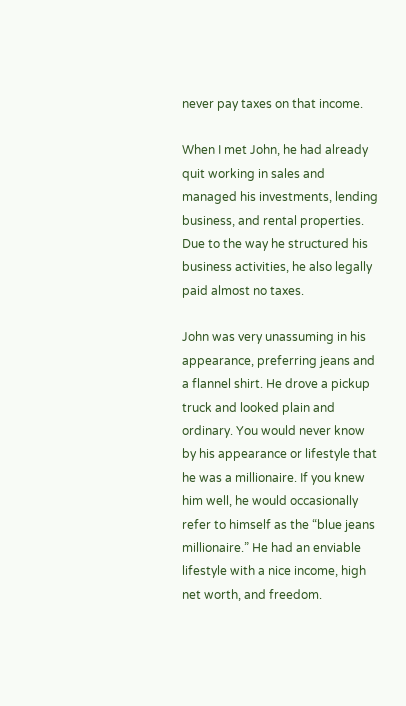never pay taxes on that income.

When I met John, he had already quit working in sales and managed his investments, lending business, and rental properties. Due to the way he structured his business activities, he also legally paid almost no taxes.

John was very unassuming in his appearance, preferring jeans and a flannel shirt. He drove a pickup truck and looked plain and ordinary. You would never know by his appearance or lifestyle that he was a millionaire. If you knew him well, he would occasionally refer to himself as the “blue jeans millionaire.” He had an enviable lifestyle with a nice income, high net worth, and freedom.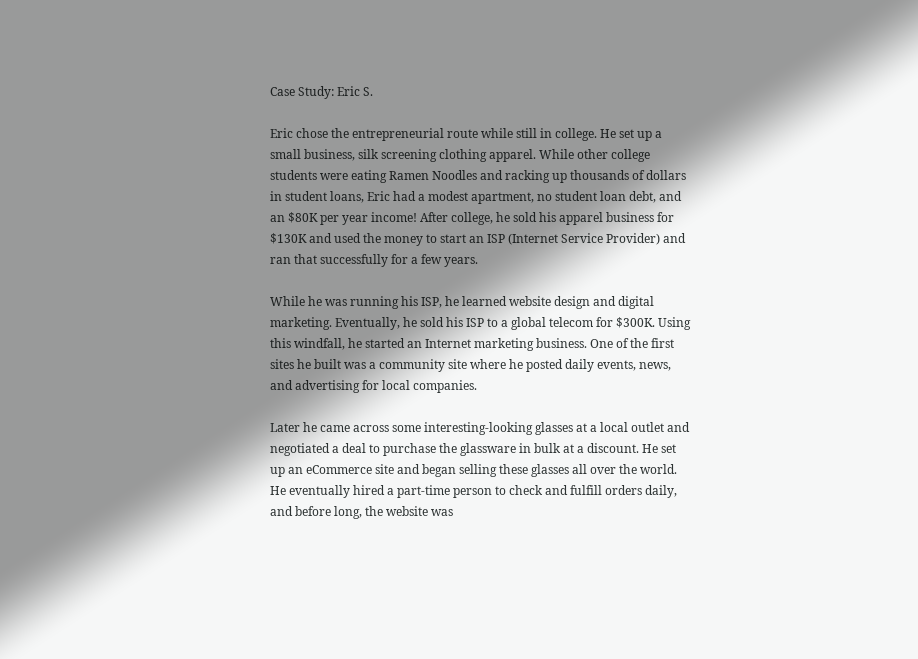Case Study: Eric S.

Eric chose the entrepreneurial route while still in college. He set up a small business, silk screening clothing apparel. While other college students were eating Ramen Noodles and racking up thousands of dollars in student loans, Eric had a modest apartment, no student loan debt, and an $80K per year income! After college, he sold his apparel business for $130K and used the money to start an ISP (Internet Service Provider) and ran that successfully for a few years.

While he was running his ISP, he learned website design and digital marketing. Eventually, he sold his ISP to a global telecom for $300K. Using this windfall, he started an Internet marketing business. One of the first sites he built was a community site where he posted daily events, news, and advertising for local companies.

Later he came across some interesting-looking glasses at a local outlet and negotiated a deal to purchase the glassware in bulk at a discount. He set up an eCommerce site and began selling these glasses all over the world. He eventually hired a part-time person to check and fulfill orders daily, and before long, the website was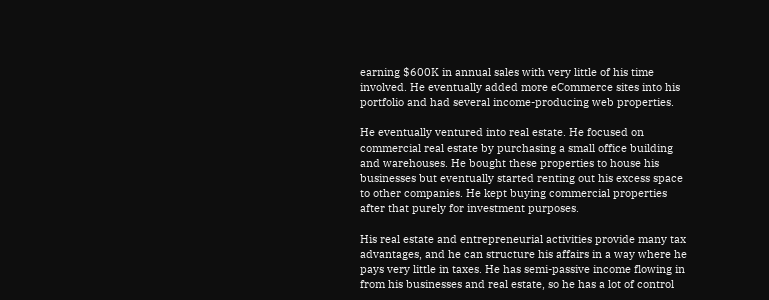earning $600K in annual sales with very little of his time involved. He eventually added more eCommerce sites into his portfolio and had several income-producing web properties.

He eventually ventured into real estate. He focused on commercial real estate by purchasing a small office building and warehouses. He bought these properties to house his businesses but eventually started renting out his excess space to other companies. He kept buying commercial properties after that purely for investment purposes.

His real estate and entrepreneurial activities provide many tax advantages, and he can structure his affairs in a way where he pays very little in taxes. He has semi-passive income flowing in from his businesses and real estate, so he has a lot of control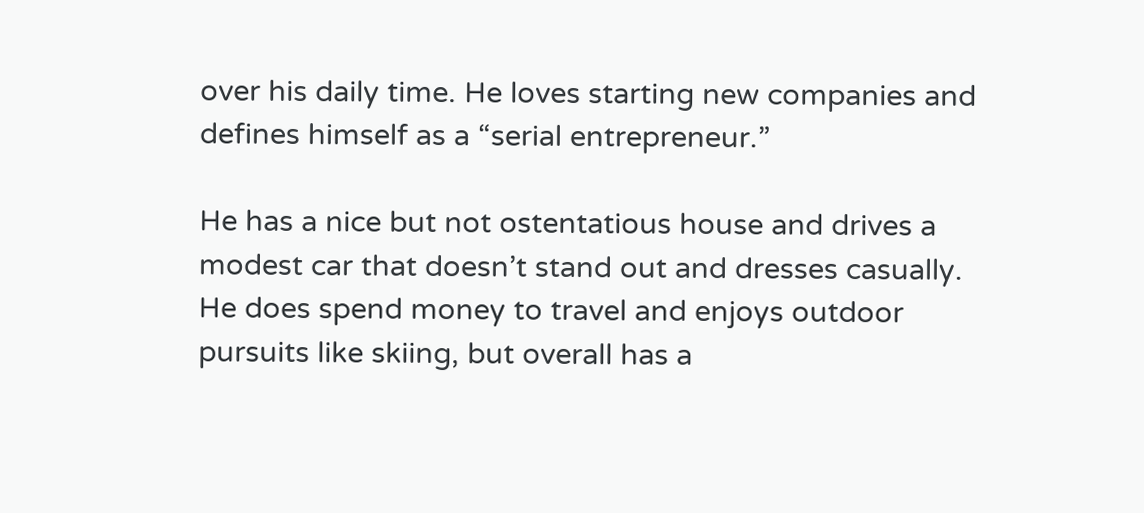over his daily time. He loves starting new companies and defines himself as a “serial entrepreneur.”

He has a nice but not ostentatious house and drives a modest car that doesn’t stand out and dresses casually. He does spend money to travel and enjoys outdoor pursuits like skiing, but overall has a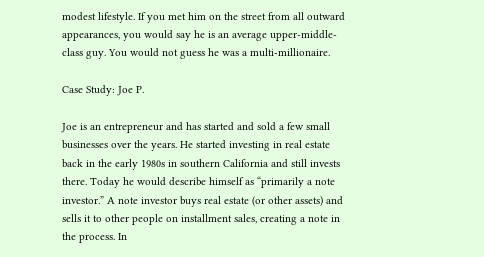modest lifestyle. If you met him on the street from all outward appearances, you would say he is an average upper-middle-class guy. You would not guess he was a multi-millionaire.

Case Study: Joe P.

Joe is an entrepreneur and has started and sold a few small businesses over the years. He started investing in real estate back in the early 1980s in southern California and still invests there. Today he would describe himself as “primarily a note investor.” A note investor buys real estate (or other assets) and sells it to other people on installment sales, creating a note in the process. In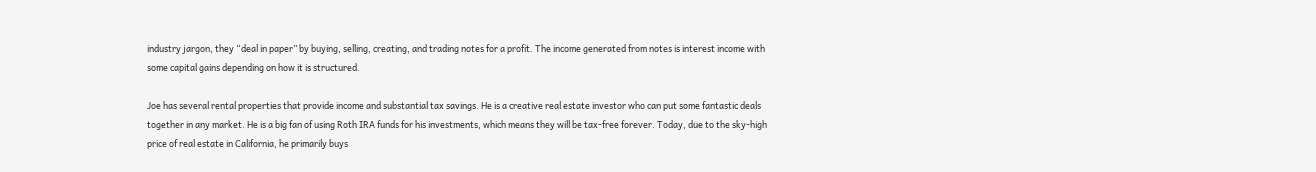industry jargon, they “deal in paper” by buying, selling, creating, and trading notes for a profit. The income generated from notes is interest income with some capital gains depending on how it is structured.

Joe has several rental properties that provide income and substantial tax savings. He is a creative real estate investor who can put some fantastic deals together in any market. He is a big fan of using Roth IRA funds for his investments, which means they will be tax-free forever. Today, due to the sky-high price of real estate in California, he primarily buys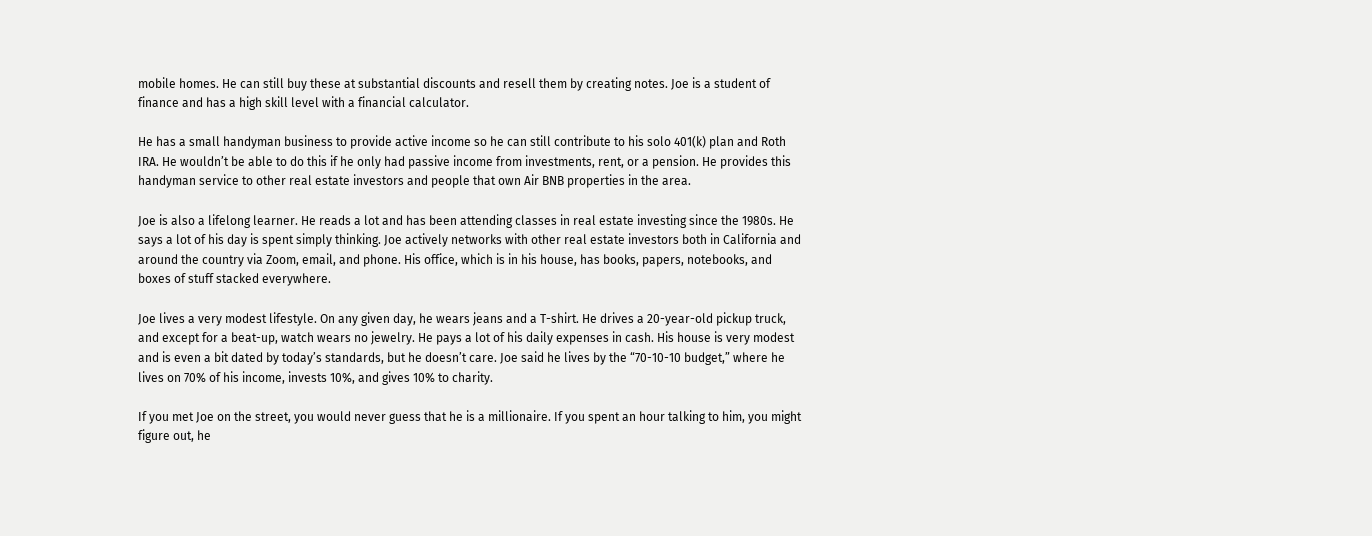mobile homes. He can still buy these at substantial discounts and resell them by creating notes. Joe is a student of finance and has a high skill level with a financial calculator.

He has a small handyman business to provide active income so he can still contribute to his solo 401(k) plan and Roth IRA. He wouldn’t be able to do this if he only had passive income from investments, rent, or a pension. He provides this handyman service to other real estate investors and people that own Air BNB properties in the area.

Joe is also a lifelong learner. He reads a lot and has been attending classes in real estate investing since the 1980s. He says a lot of his day is spent simply thinking. Joe actively networks with other real estate investors both in California and around the country via Zoom, email, and phone. His office, which is in his house, has books, papers, notebooks, and boxes of stuff stacked everywhere.

Joe lives a very modest lifestyle. On any given day, he wears jeans and a T-shirt. He drives a 20-year-old pickup truck, and except for a beat-up, watch wears no jewelry. He pays a lot of his daily expenses in cash. His house is very modest and is even a bit dated by today’s standards, but he doesn’t care. Joe said he lives by the “70-10-10 budget,” where he lives on 70% of his income, invests 10%, and gives 10% to charity.

If you met Joe on the street, you would never guess that he is a millionaire. If you spent an hour talking to him, you might figure out, he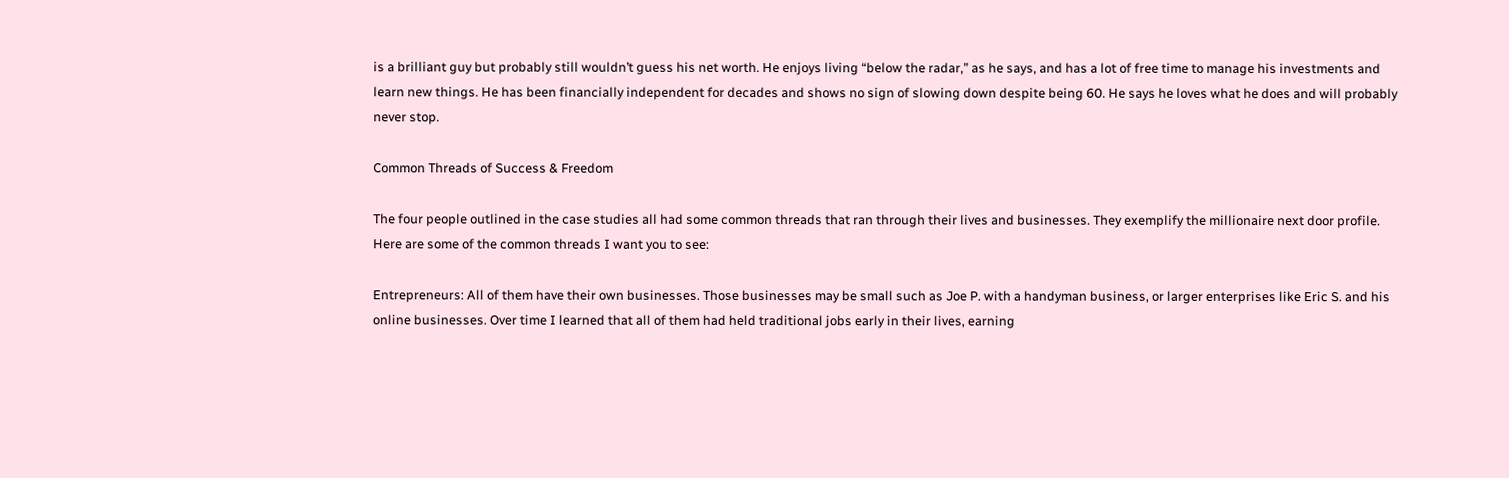is a brilliant guy but probably still wouldn’t guess his net worth. He enjoys living “below the radar,” as he says, and has a lot of free time to manage his investments and learn new things. He has been financially independent for decades and shows no sign of slowing down despite being 60. He says he loves what he does and will probably never stop.

Common Threads of Success & Freedom

The four people outlined in the case studies all had some common threads that ran through their lives and businesses. They exemplify the millionaire next door profile. Here are some of the common threads I want you to see:

Entrepreneurs: All of them have their own businesses. Those businesses may be small such as Joe P. with a handyman business, or larger enterprises like Eric S. and his online businesses. Over time I learned that all of them had held traditional jobs early in their lives, earning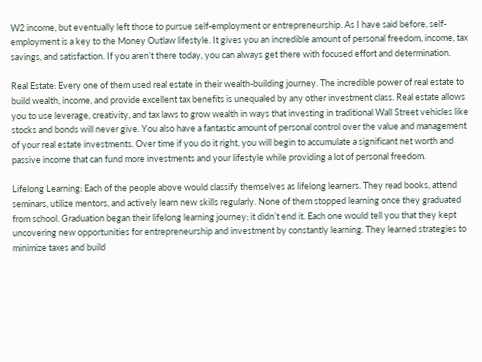W2 income, but eventually left those to pursue self-employment or entrepreneurship. As I have said before, self-employment is a key to the Money Outlaw lifestyle. It gives you an incredible amount of personal freedom, income, tax savings, and satisfaction. If you aren’t there today, you can always get there with focused effort and determination.

Real Estate: Every one of them used real estate in their wealth-building journey. The incredible power of real estate to build wealth, income, and provide excellent tax benefits is unequaled by any other investment class. Real estate allows you to use leverage, creativity, and tax laws to grow wealth in ways that investing in traditional Wall Street vehicles like stocks and bonds will never give. You also have a fantastic amount of personal control over the value and management of your real estate investments. Over time if you do it right, you will begin to accumulate a significant net worth and passive income that can fund more investments and your lifestyle while providing a lot of personal freedom.

Lifelong Learning: Each of the people above would classify themselves as lifelong learners. They read books, attend seminars, utilize mentors, and actively learn new skills regularly. None of them stopped learning once they graduated from school. Graduation began their lifelong learning journey; it didn’t end it. Each one would tell you that they kept uncovering new opportunities for entrepreneurship and investment by constantly learning. They learned strategies to minimize taxes and build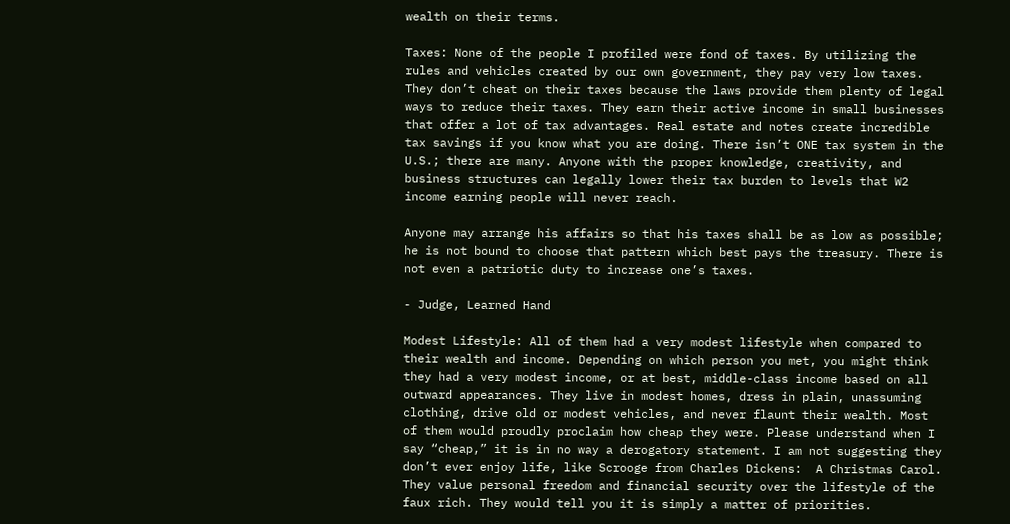wealth on their terms.

Taxes: None of the people I profiled were fond of taxes. By utilizing the rules and vehicles created by our own government, they pay very low taxes. They don’t cheat on their taxes because the laws provide them plenty of legal ways to reduce their taxes. They earn their active income in small businesses that offer a lot of tax advantages. Real estate and notes create incredible tax savings if you know what you are doing. There isn’t ONE tax system in the U.S.; there are many. Anyone with the proper knowledge, creativity, and business structures can legally lower their tax burden to levels that W2 income earning people will never reach.

Anyone may arrange his affairs so that his taxes shall be as low as possible; he is not bound to choose that pattern which best pays the treasury. There is not even a patriotic duty to increase one’s taxes.

- Judge, Learned Hand

Modest Lifestyle: All of them had a very modest lifestyle when compared to their wealth and income. Depending on which person you met, you might think they had a very modest income, or at best, middle-class income based on all outward appearances. They live in modest homes, dress in plain, unassuming clothing, drive old or modest vehicles, and never flaunt their wealth. Most of them would proudly proclaim how cheap they were. Please understand when I say “cheap,” it is in no way a derogatory statement. I am not suggesting they don’t ever enjoy life, like Scrooge from Charles Dickens:  A Christmas Carol. They value personal freedom and financial security over the lifestyle of the faux rich. They would tell you it is simply a matter of priorities.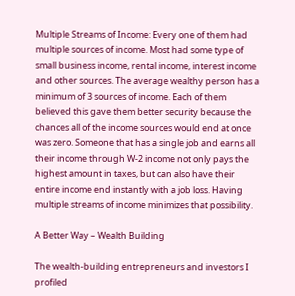Multiple Streams of Income: Every one of them had multiple sources of income. Most had some type of small business income, rental income, interest income and other sources. The average wealthy person has a minimum of 3 sources of income. Each of them believed this gave them better security because the chances all of the income sources would end at once was zero. Someone that has a single job and earns all their income through W-2 income not only pays the highest amount in taxes, but can also have their entire income end instantly with a job loss. Having multiple streams of income minimizes that possibility.

A Better Way – Wealth Building

The wealth-building entrepreneurs and investors I profiled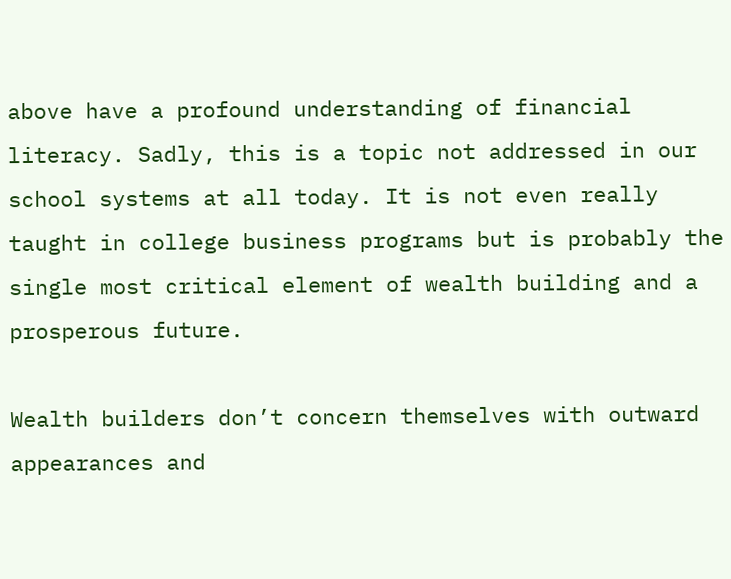above have a profound understanding of financial literacy. Sadly, this is a topic not addressed in our school systems at all today. It is not even really taught in college business programs but is probably the single most critical element of wealth building and a prosperous future.

Wealth builders don’t concern themselves with outward appearances and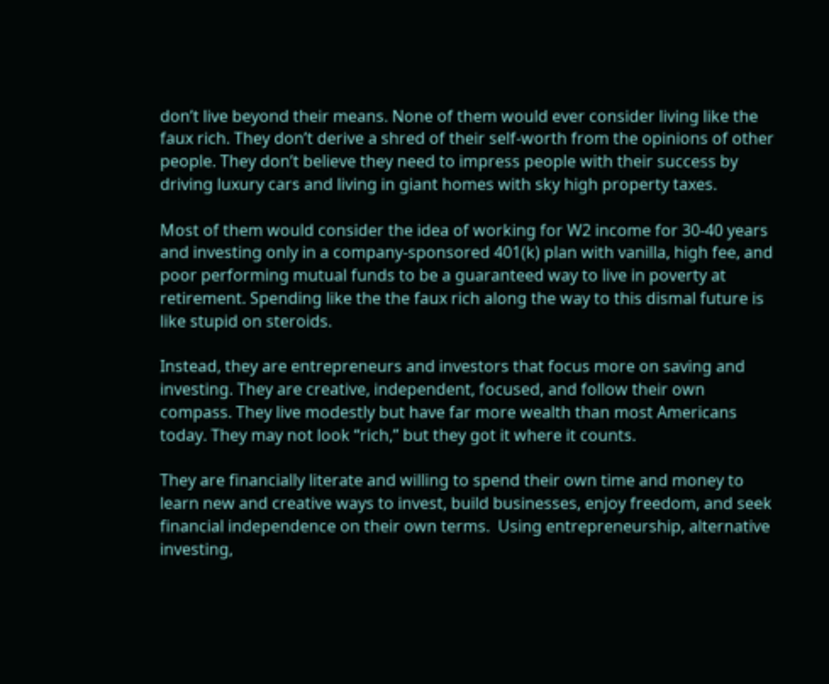don’t live beyond their means. None of them would ever consider living like the faux rich. They don’t derive a shred of their self-worth from the opinions of other people. They don’t believe they need to impress people with their success by driving luxury cars and living in giant homes with sky high property taxes.

Most of them would consider the idea of working for W2 income for 30-40 years and investing only in a company-sponsored 401(k) plan with vanilla, high fee, and poor performing mutual funds to be a guaranteed way to live in poverty at retirement. Spending like the the faux rich along the way to this dismal future is like stupid on steroids.

Instead, they are entrepreneurs and investors that focus more on saving and investing. They are creative, independent, focused, and follow their own compass. They live modestly but have far more wealth than most Americans today. They may not look “rich,” but they got it where it counts.

They are financially literate and willing to spend their own time and money to learn new and creative ways to invest, build businesses, enjoy freedom, and seek financial independence on their own terms.  Using entrepreneurship, alternative investing,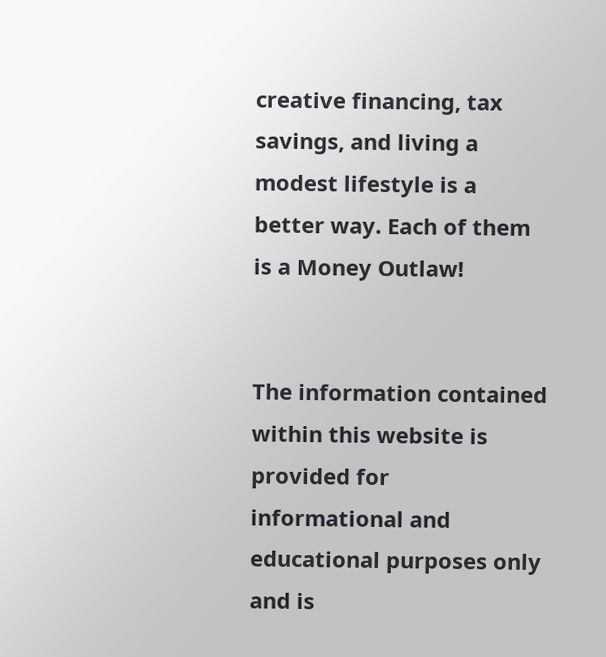creative financing, tax savings, and living a modest lifestyle is a better way. Each of them is a Money Outlaw!


The information contained within this website is provided for informational and educational purposes only and is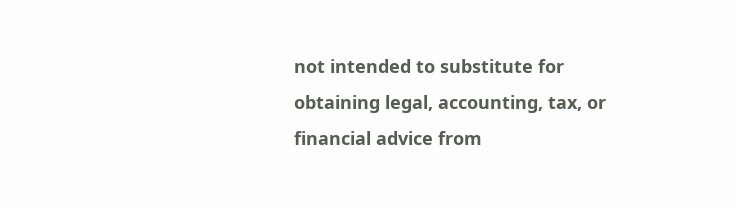not intended to substitute for obtaining legal, accounting, tax, or financial advice from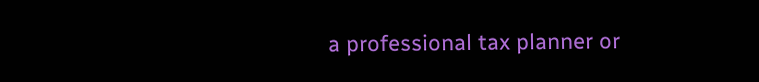a professional tax planner or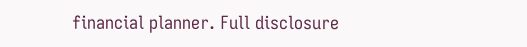financial planner. Full disclosure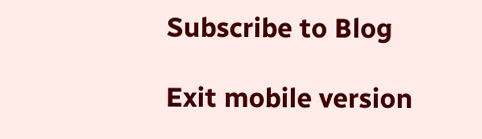Subscribe to Blog

Exit mobile version